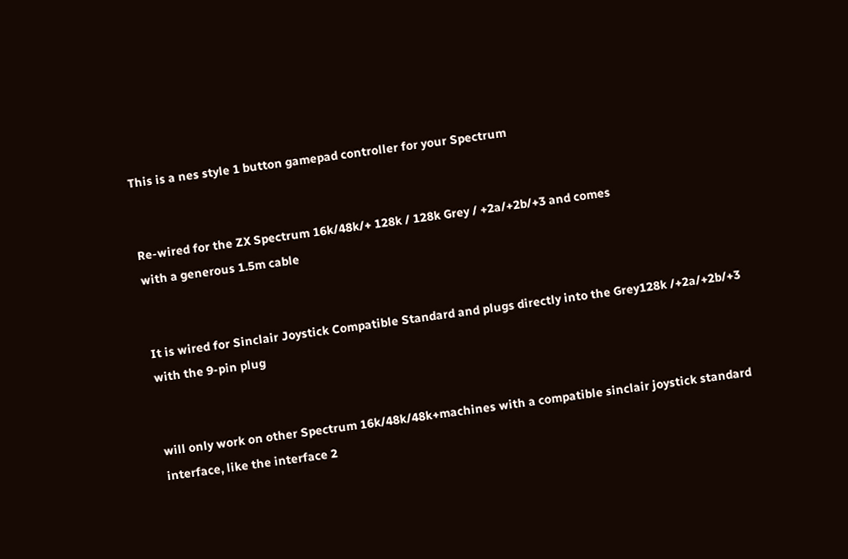This is a nes style 1 button gamepad controller for your Spectrum


Re-wired for the ZX Spectrum 16k/48k/+ 128k / 128k Grey / +2a/+2b/+3 and comes
with a generous 1.5m cable


It is wired for Sinclair Joystick Compatible Standard and plugs directly into the Grey128k /+2a/+2b/+3 with the 9-pin plug


will only work on other Spectrum 16k/48k/48k+machines with a compatible sinclair joystick standard interface, like the interface 2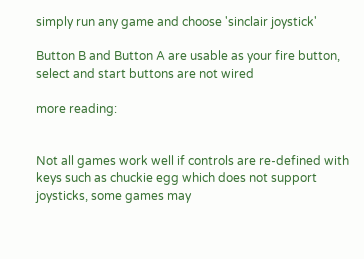simply run any game and choose 'sinclair joystick'

Button B and Button A are usable as your fire button, select and start buttons are not wired

more reading:


Not all games work well if controls are re-defined with keys such as chuckie egg which does not support joysticks, some games may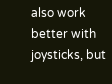also work better with joysticks, but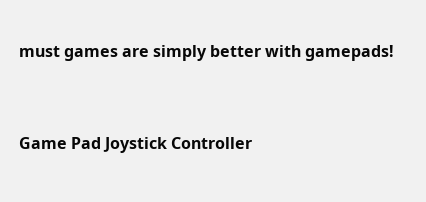must games are simply better with gamepads!


Game Pad Joystick Controller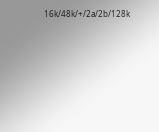16k/48k/+/2a/2b/128k